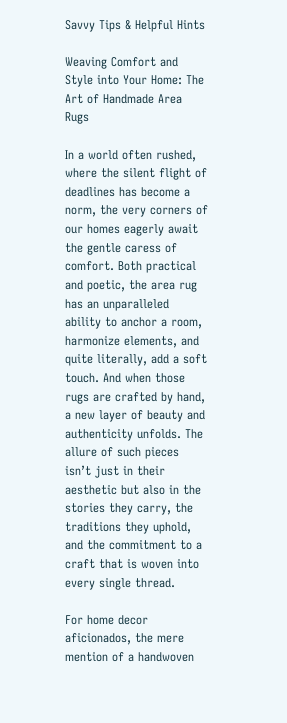Savvy Tips & Helpful Hints

Weaving Comfort and Style into Your Home: The Art of Handmade Area Rugs

In a world often rushed, where the silent flight of deadlines has become a norm, the very corners of our homes eagerly await the gentle caress of comfort. Both practical and poetic, the area rug has an unparalleled ability to anchor a room, harmonize elements, and quite literally, add a soft touch. And when those rugs are crafted by hand, a new layer of beauty and authenticity unfolds. The allure of such pieces isn’t just in their aesthetic but also in the stories they carry, the traditions they uphold, and the commitment to a craft that is woven into every single thread.

For home decor aficionados, the mere mention of a handwoven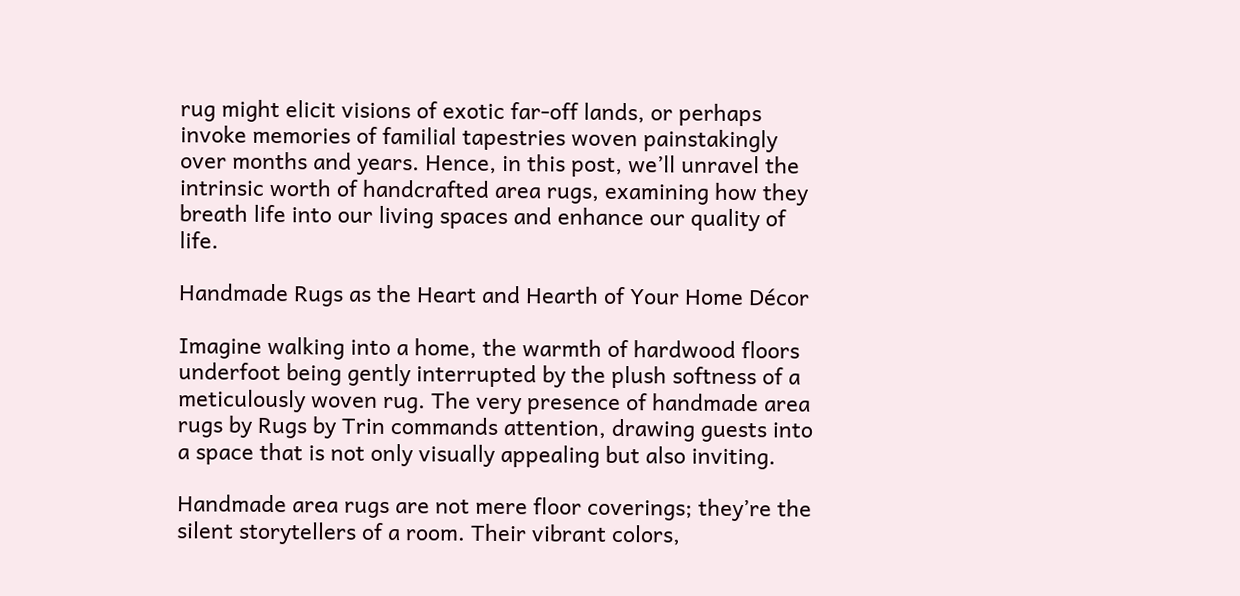rug might elicit visions of exotic far-off lands, or perhaps invoke memories of familial tapestries woven painstakingly over months and years. Hence, in this post, we’ll unravel the intrinsic worth of handcrafted area rugs, examining how they breath life into our living spaces and enhance our quality of life.

Handmade Rugs as the Heart and Hearth of Your Home Décor

Imagine walking into a home, the warmth of hardwood floors underfoot being gently interrupted by the plush softness of a meticulously woven rug. The very presence of handmade area rugs by Rugs by Trin commands attention, drawing guests into a space that is not only visually appealing but also inviting.

Handmade area rugs are not mere floor coverings; they’re the silent storytellers of a room. Their vibrant colors,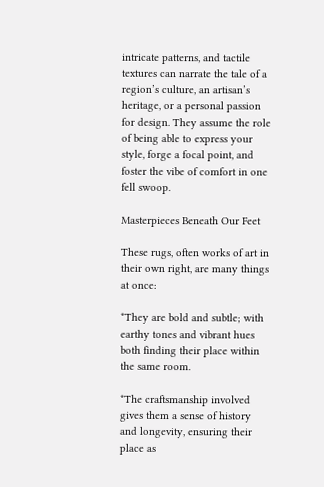intricate patterns, and tactile textures can narrate the tale of a region’s culture, an artisan’s heritage, or a personal passion for design. They assume the role of being able to express your style, forge a focal point, and foster the vibe of comfort in one fell swoop.

Masterpieces Beneath Our Feet

These rugs, often works of art in their own right, are many things at once:

*They are bold and subtle; with earthy tones and vibrant hues both finding their place within the same room.

*The craftsmanship involved gives them a sense of history and longevity, ensuring their place as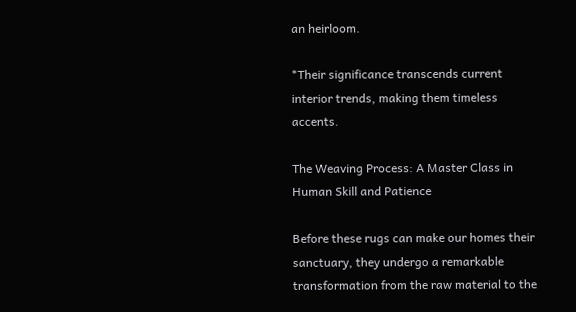an heirloom.

*Their significance transcends current interior trends, making them timeless accents.

The Weaving Process: A Master Class in Human Skill and Patience

Before these rugs can make our homes their sanctuary, they undergo a remarkable transformation from the raw material to the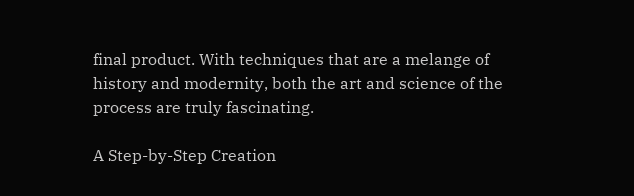final product. With techniques that are a melange of history and modernity, both the art and science of the process are truly fascinating.

A Step-by-Step Creation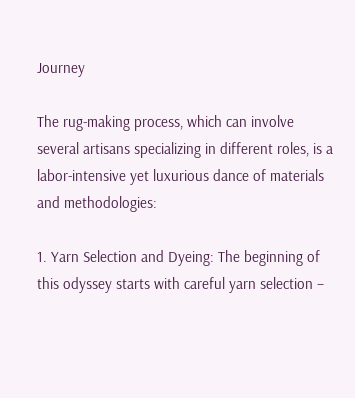Journey

The rug-making process, which can involve several artisans specializing in different roles, is a labor-intensive yet luxurious dance of materials and methodologies:

1. Yarn Selection and Dyeing: The beginning of this odyssey starts with careful yarn selection –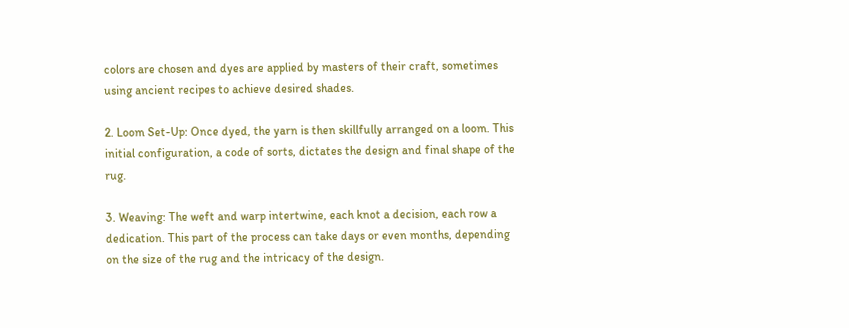colors are chosen and dyes are applied by masters of their craft, sometimes using ancient recipes to achieve desired shades.

2. Loom Set-Up: Once dyed, the yarn is then skillfully arranged on a loom. This initial configuration, a code of sorts, dictates the design and final shape of the rug.

3. Weaving: The weft and warp intertwine, each knot a decision, each row a dedication. This part of the process can take days or even months, depending on the size of the rug and the intricacy of the design.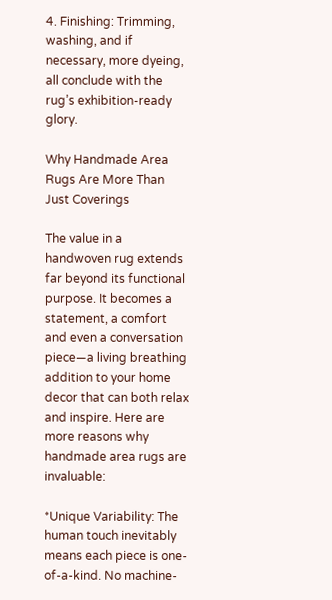4. Finishing: Trimming, washing, and if necessary, more dyeing, all conclude with the rug’s exhibition-ready glory.

Why Handmade Area Rugs Are More Than Just Coverings

The value in a handwoven rug extends far beyond its functional purpose. It becomes a statement, a comfort and even a conversation piece—a living breathing addition to your home decor that can both relax and inspire. Here are more reasons why handmade area rugs are invaluable:

*Unique Variability: The human touch inevitably means each piece is one-of-a-kind. No machine-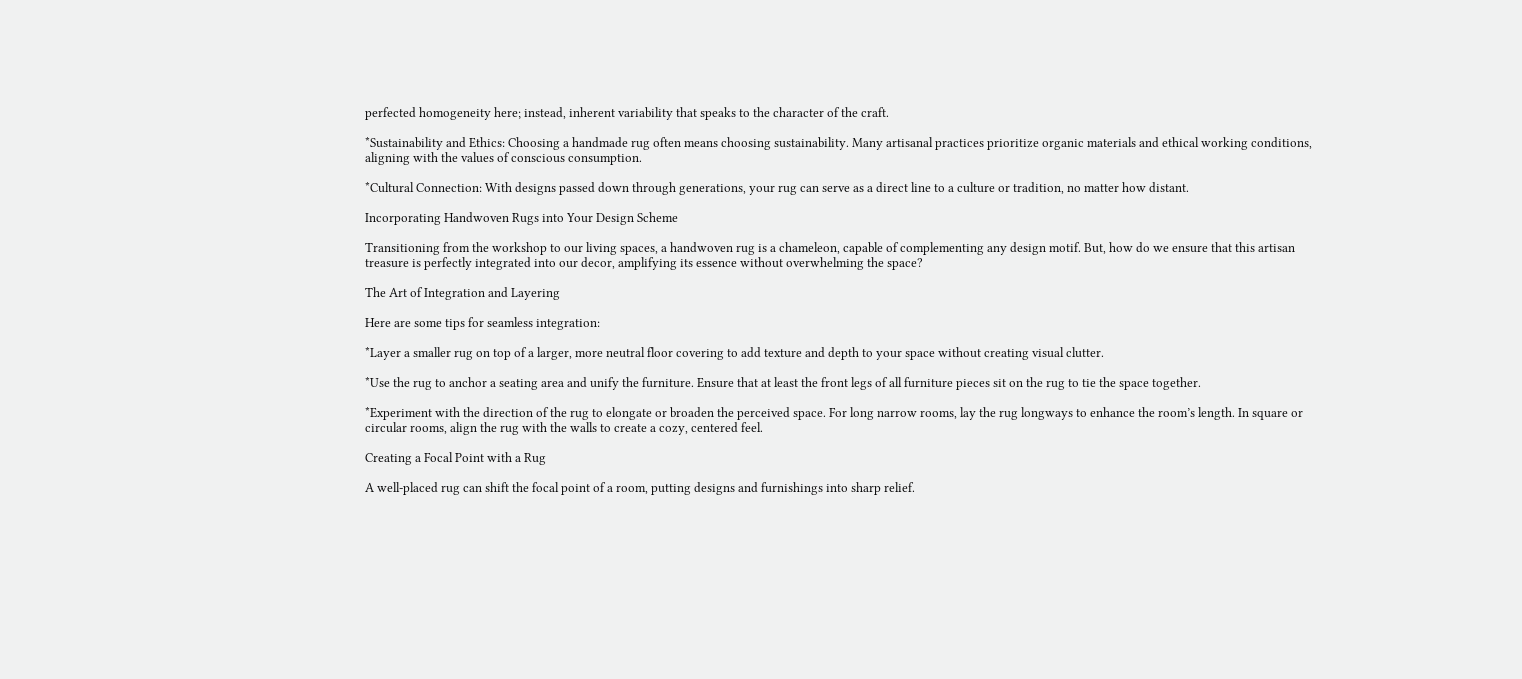perfected homogeneity here; instead, inherent variability that speaks to the character of the craft.

*Sustainability and Ethics: Choosing a handmade rug often means choosing sustainability. Many artisanal practices prioritize organic materials and ethical working conditions, aligning with the values of conscious consumption.

*Cultural Connection: With designs passed down through generations, your rug can serve as a direct line to a culture or tradition, no matter how distant.

Incorporating Handwoven Rugs into Your Design Scheme

Transitioning from the workshop to our living spaces, a handwoven rug is a chameleon, capable of complementing any design motif. But, how do we ensure that this artisan treasure is perfectly integrated into our decor, amplifying its essence without overwhelming the space?

The Art of Integration and Layering

Here are some tips for seamless integration:

*Layer a smaller rug on top of a larger, more neutral floor covering to add texture and depth to your space without creating visual clutter.

*Use the rug to anchor a seating area and unify the furniture. Ensure that at least the front legs of all furniture pieces sit on the rug to tie the space together.

*Experiment with the direction of the rug to elongate or broaden the perceived space. For long narrow rooms, lay the rug longways to enhance the room’s length. In square or circular rooms, align the rug with the walls to create a cozy, centered feel.

Creating a Focal Point with a Rug

A well-placed rug can shift the focal point of a room, putting designs and furnishings into sharp relief.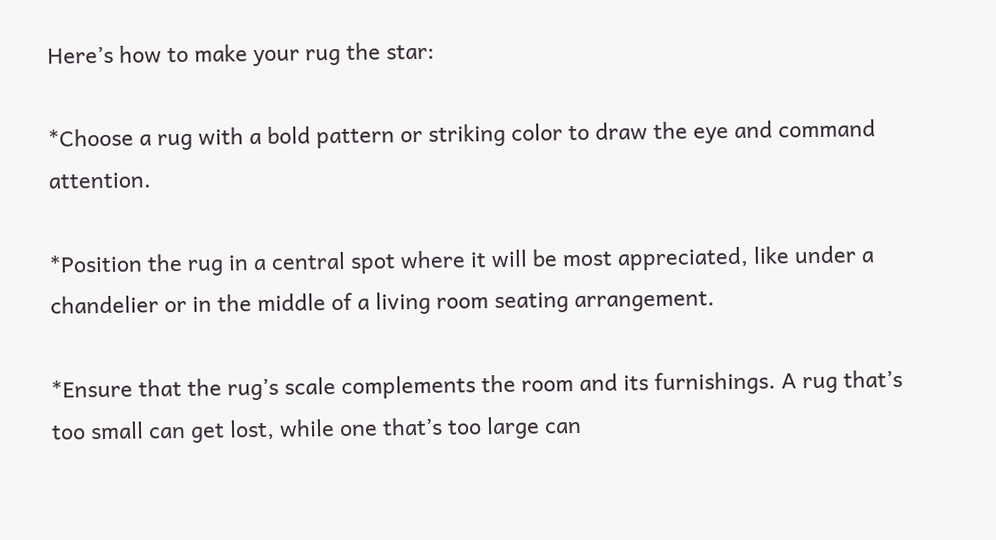Here’s how to make your rug the star:

*Choose a rug with a bold pattern or striking color to draw the eye and command attention.

*Position the rug in a central spot where it will be most appreciated, like under a chandelier or in the middle of a living room seating arrangement.

*Ensure that the rug’s scale complements the room and its furnishings. A rug that’s too small can get lost, while one that’s too large can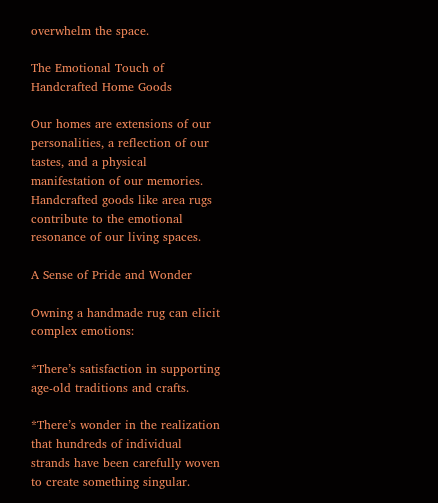overwhelm the space.

The Emotional Touch of Handcrafted Home Goods

Our homes are extensions of our personalities, a reflection of our tastes, and a physical manifestation of our memories. Handcrafted goods like area rugs contribute to the emotional resonance of our living spaces.

A Sense of Pride and Wonder

Owning a handmade rug can elicit complex emotions:

*There’s satisfaction in supporting age-old traditions and crafts.

*There’s wonder in the realization that hundreds of individual strands have been carefully woven to create something singular.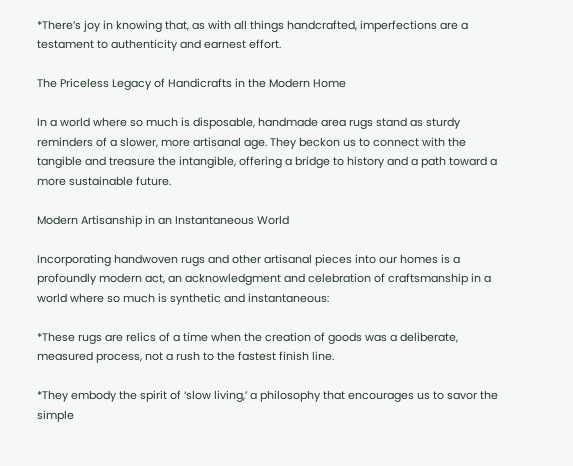*There’s joy in knowing that, as with all things handcrafted, imperfections are a testament to authenticity and earnest effort.

The Priceless Legacy of Handicrafts in the Modern Home

In a world where so much is disposable, handmade area rugs stand as sturdy reminders of a slower, more artisanal age. They beckon us to connect with the tangible and treasure the intangible, offering a bridge to history and a path toward a more sustainable future.

Modern Artisanship in an Instantaneous World

Incorporating handwoven rugs and other artisanal pieces into our homes is a profoundly modern act, an acknowledgment and celebration of craftsmanship in a world where so much is synthetic and instantaneous:

*These rugs are relics of a time when the creation of goods was a deliberate, measured process, not a rush to the fastest finish line.

*They embody the spirit of ‘slow living,’ a philosophy that encourages us to savor the simple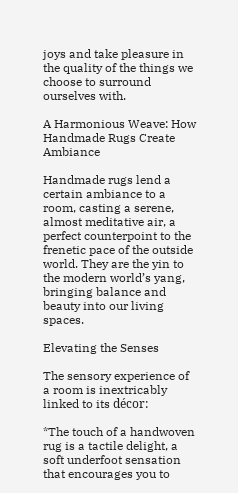joys and take pleasure in the quality of the things we choose to surround ourselves with.

A Harmonious Weave: How Handmade Rugs Create Ambiance

Handmade rugs lend a certain ambiance to a room, casting a serene, almost meditative air, a perfect counterpoint to the frenetic pace of the outside world. They are the yin to the modern world’s yang, bringing balance and beauty into our living spaces.

Elevating the Senses

The sensory experience of a room is inextricably linked to its décor:

*The touch of a handwoven rug is a tactile delight, a soft underfoot sensation that encourages you to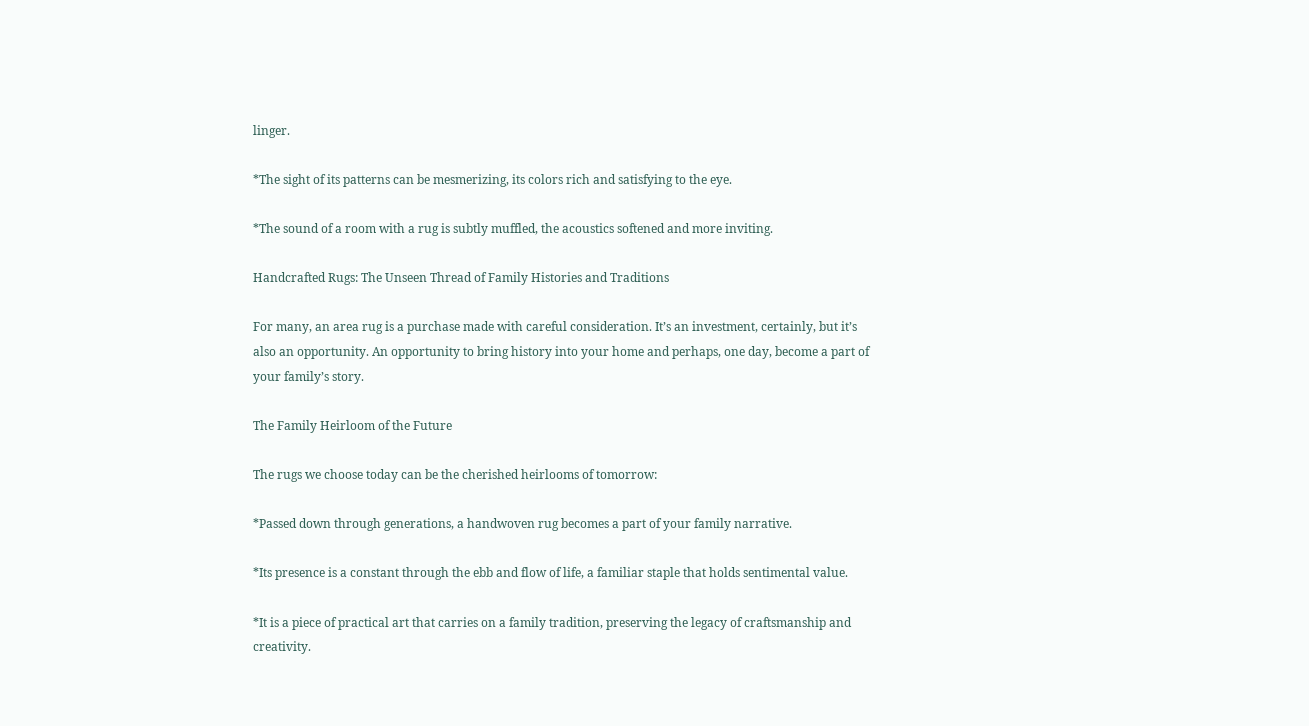linger.

*The sight of its patterns can be mesmerizing, its colors rich and satisfying to the eye.

*The sound of a room with a rug is subtly muffled, the acoustics softened and more inviting.

Handcrafted Rugs: The Unseen Thread of Family Histories and Traditions

For many, an area rug is a purchase made with careful consideration. It’s an investment, certainly, but it’s also an opportunity. An opportunity to bring history into your home and perhaps, one day, become a part of your family’s story.

The Family Heirloom of the Future

The rugs we choose today can be the cherished heirlooms of tomorrow:

*Passed down through generations, a handwoven rug becomes a part of your family narrative.

*Its presence is a constant through the ebb and flow of life, a familiar staple that holds sentimental value.

*It is a piece of practical art that carries on a family tradition, preserving the legacy of craftsmanship and creativity.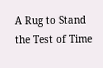A Rug to Stand the Test of Time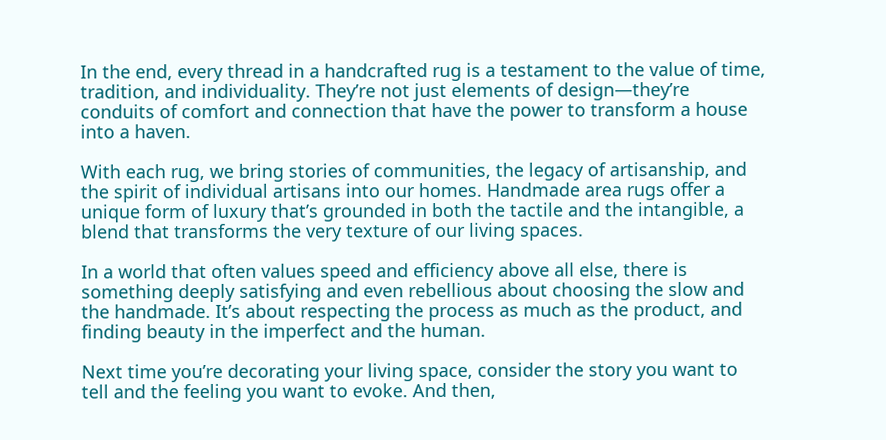In the end, every thread in a handcrafted rug is a testament to the value of time, tradition, and individuality. They’re not just elements of design—they’re conduits of comfort and connection that have the power to transform a house into a haven.

With each rug, we bring stories of communities, the legacy of artisanship, and the spirit of individual artisans into our homes. Handmade area rugs offer a unique form of luxury that’s grounded in both the tactile and the intangible, a blend that transforms the very texture of our living spaces.

In a world that often values speed and efficiency above all else, there is something deeply satisfying and even rebellious about choosing the slow and the handmade. It’s about respecting the process as much as the product, and finding beauty in the imperfect and the human.

Next time you’re decorating your living space, consider the story you want to tell and the feeling you want to evoke. And then,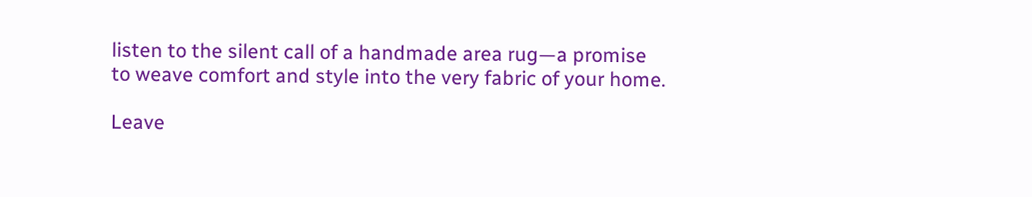listen to the silent call of a handmade area rug—a promise to weave comfort and style into the very fabric of your home.

Leave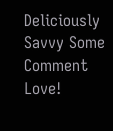Deliciously Savvy Some Comment Love!